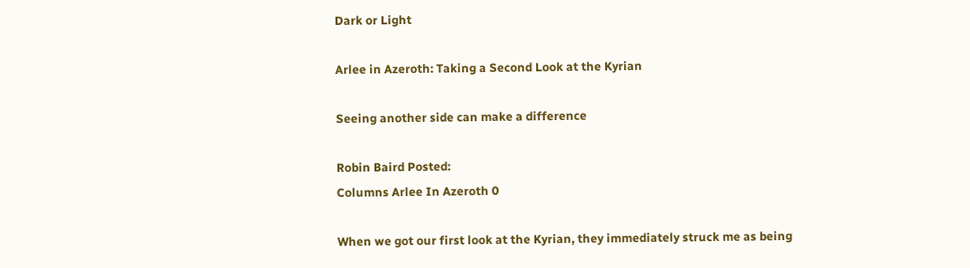Dark or Light

Arlee in Azeroth: Taking a Second Look at the Kyrian

Seeing another side can make a difference

Robin Baird Posted:
Columns Arlee In Azeroth 0

When we got our first look at the Kyrian, they immediately struck me as being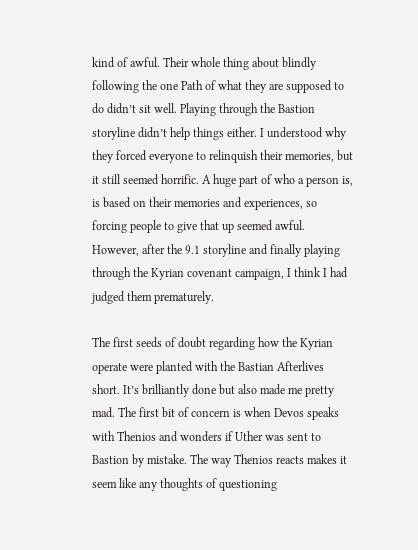kind of awful. Their whole thing about blindly following the one Path of what they are supposed to do didn’t sit well. Playing through the Bastion storyline didn’t help things either. I understood why they forced everyone to relinquish their memories, but it still seemed horrific. A huge part of who a person is, is based on their memories and experiences, so forcing people to give that up seemed awful. However, after the 9.1 storyline and finally playing through the Kyrian covenant campaign, I think I had judged them prematurely.

The first seeds of doubt regarding how the Kyrian operate were planted with the Bastian Afterlives short. It’s brilliantly done but also made me pretty mad. The first bit of concern is when Devos speaks with Thenios and wonders if Uther was sent to Bastion by mistake. The way Thenios reacts makes it seem like any thoughts of questioning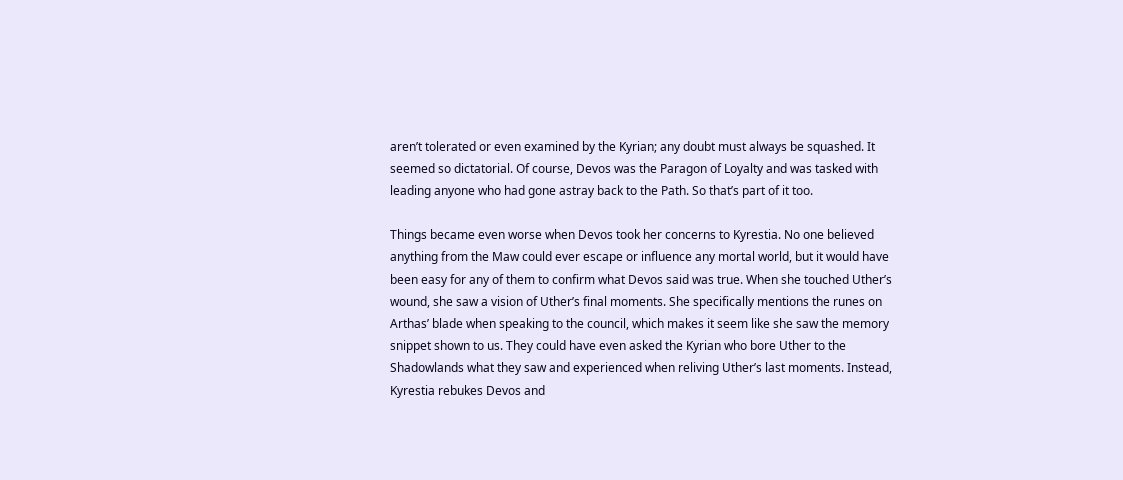aren’t tolerated or even examined by the Kyrian; any doubt must always be squashed. It seemed so dictatorial. Of course, Devos was the Paragon of Loyalty and was tasked with leading anyone who had gone astray back to the Path. So that’s part of it too.

Things became even worse when Devos took her concerns to Kyrestia. No one believed anything from the Maw could ever escape or influence any mortal world, but it would have been easy for any of them to confirm what Devos said was true. When she touched Uther’s wound, she saw a vision of Uther’s final moments. She specifically mentions the runes on Arthas’ blade when speaking to the council, which makes it seem like she saw the memory snippet shown to us. They could have even asked the Kyrian who bore Uther to the Shadowlands what they saw and experienced when reliving Uther’s last moments. Instead, Kyrestia rebukes Devos and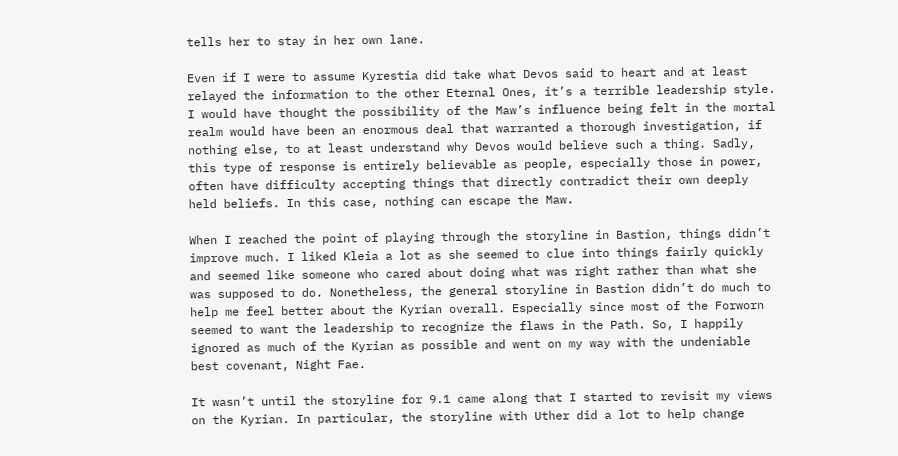tells her to stay in her own lane.

Even if I were to assume Kyrestia did take what Devos said to heart and at least relayed the information to the other Eternal Ones, it’s a terrible leadership style. I would have thought the possibility of the Maw’s influence being felt in the mortal realm would have been an enormous deal that warranted a thorough investigation, if nothing else, to at least understand why Devos would believe such a thing. Sadly, this type of response is entirely believable as people, especially those in power, often have difficulty accepting things that directly contradict their own deeply held beliefs. In this case, nothing can escape the Maw.

When I reached the point of playing through the storyline in Bastion, things didn’t improve much. I liked Kleia a lot as she seemed to clue into things fairly quickly and seemed like someone who cared about doing what was right rather than what she was supposed to do. Nonetheless, the general storyline in Bastion didn’t do much to help me feel better about the Kyrian overall. Especially since most of the Forworn seemed to want the leadership to recognize the flaws in the Path. So, I happily ignored as much of the Kyrian as possible and went on my way with the undeniable best covenant, Night Fae.

It wasn’t until the storyline for 9.1 came along that I started to revisit my views on the Kyrian. In particular, the storyline with Uther did a lot to help change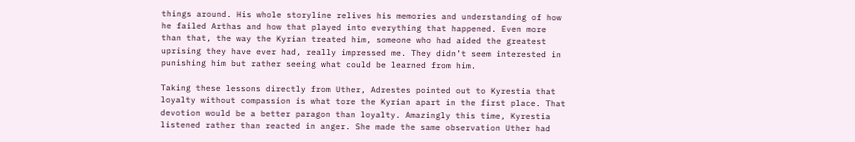things around. His whole storyline relives his memories and understanding of how he failed Arthas and how that played into everything that happened. Even more than that, the way the Kyrian treated him, someone who had aided the greatest uprising they have ever had, really impressed me. They didn’t seem interested in punishing him but rather seeing what could be learned from him.

Taking these lessons directly from Uther, Adrestes pointed out to Kyrestia that loyalty without compassion is what tore the Kyrian apart in the first place. That devotion would be a better paragon than loyalty. Amazingly this time, Kyrestia listened rather than reacted in anger. She made the same observation Uther had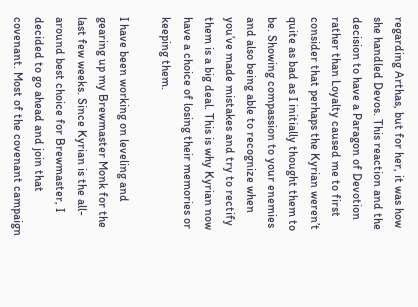regarding Arthas, but for her, it was how she handled Devos. This reaction and the decision to have a Paragon of Devotion rather than Loyalty caused me to first consider that perhaps the Kyrian weren’t quite as bad as I initially thought them to be. Showing compassion to your enemies and also being able to recognize when you’ve made mistakes and try to rectify them is a big deal. This is why Kyrian now have a choice of losing their memories or keeping them.

I have been working on leveling and gearing up my Brewmaster Monk for the last few weeks. Since Kyrian is the all-around best choice for Brewmaster, I decided to go ahead and join that covenant. Most of the covenant campaign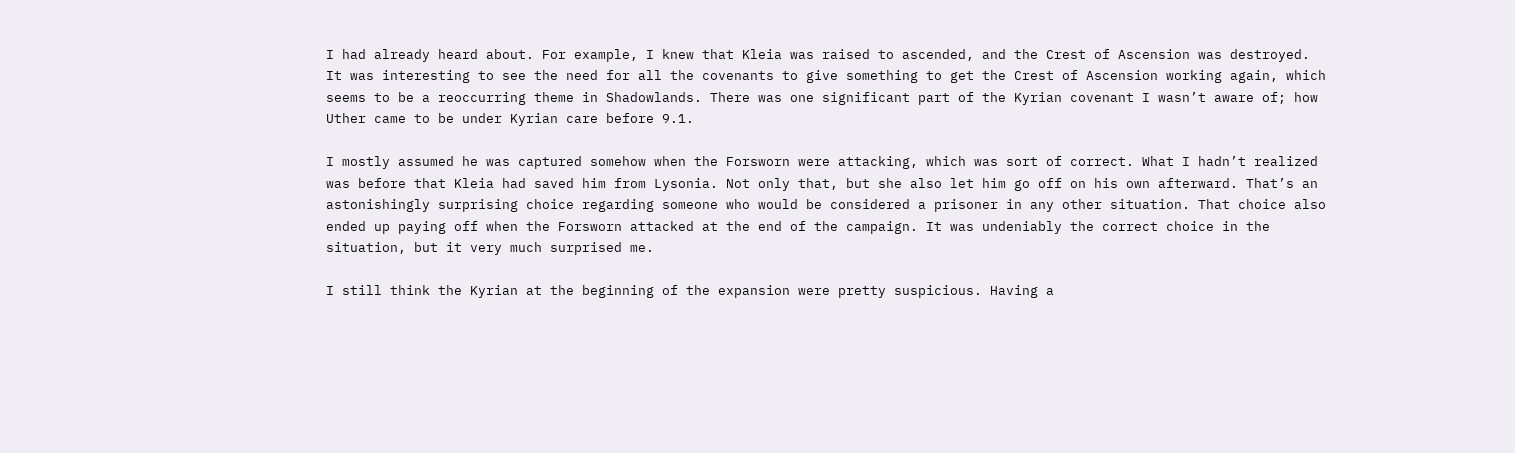I had already heard about. For example, I knew that Kleia was raised to ascended, and the Crest of Ascension was destroyed. It was interesting to see the need for all the covenants to give something to get the Crest of Ascension working again, which seems to be a reoccurring theme in Shadowlands. There was one significant part of the Kyrian covenant I wasn’t aware of; how Uther came to be under Kyrian care before 9.1.

I mostly assumed he was captured somehow when the Forsworn were attacking, which was sort of correct. What I hadn’t realized was before that Kleia had saved him from Lysonia. Not only that, but she also let him go off on his own afterward. That’s an astonishingly surprising choice regarding someone who would be considered a prisoner in any other situation. That choice also ended up paying off when the Forsworn attacked at the end of the campaign. It was undeniably the correct choice in the situation, but it very much surprised me.

I still think the Kyrian at the beginning of the expansion were pretty suspicious. Having a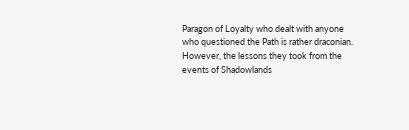Paragon of Loyalty who dealt with anyone who questioned the Path is rather draconian. However, the lessons they took from the events of Shadowlands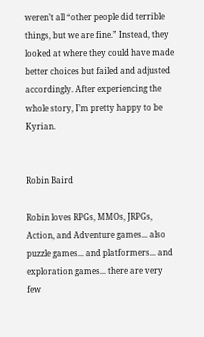weren’t all “other people did terrible things, but we are fine.” Instead, they looked at where they could have made better choices but failed and adjusted accordingly. After experiencing the whole story, I’m pretty happy to be Kyrian.


Robin Baird

Robin loves RPGs, MMOs, JRPGs, Action, and Adventure games... also puzzle games... and platformers... and exploration games... there are very few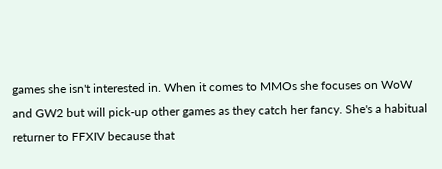games she isn't interested in. When it comes to MMOs she focuses on WoW and GW2 but will pick-up other games as they catch her fancy. She's a habitual returner to FFXIV because that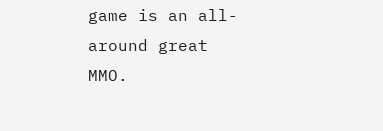game is an all-around great MMO.